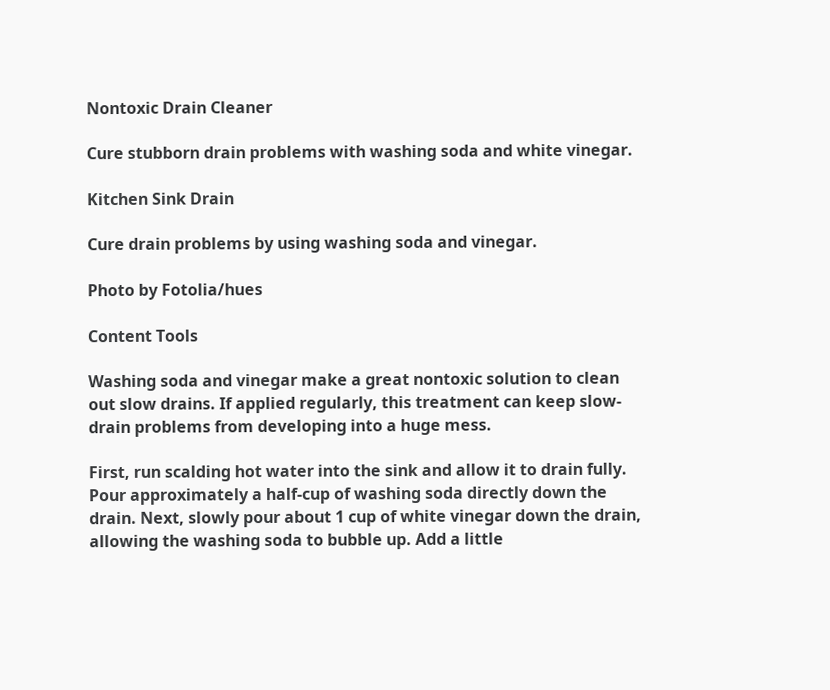Nontoxic Drain Cleaner

Cure stubborn drain problems with washing soda and white vinegar.

Kitchen Sink Drain

Cure drain problems by using washing soda and vinegar.

Photo by Fotolia/hues

Content Tools

Washing soda and vinegar make a great nontoxic solution to clean out slow drains. If applied regularly, this treatment can keep slow-drain problems from developing into a huge mess.

First, run scalding hot water into the sink and allow it to drain fully. Pour approximately a half-cup of washing soda directly down the drain. Next, slowly pour about 1 cup of white vinegar down the drain, allowing the washing soda to bubble up. Add a little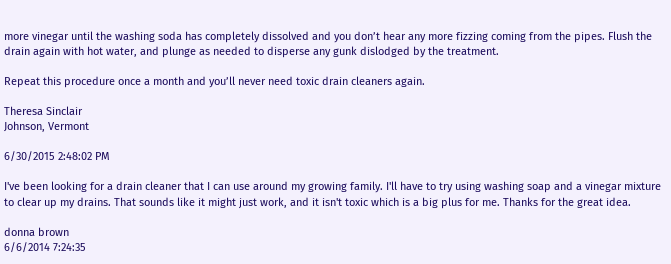more vinegar until the washing soda has completely dissolved and you don’t hear any more fizzing coming from the pipes. Flush the drain again with hot water, and plunge as needed to disperse any gunk dislodged by the treatment.

Repeat this procedure once a month and you’ll never need toxic drain cleaners again.

Theresa Sinclair
Johnson, Vermont

6/30/2015 2:48:02 PM

I've been looking for a drain cleaner that I can use around my growing family. I'll have to try using washing soap and a vinegar mixture to clear up my drains. That sounds like it might just work, and it isn't toxic which is a big plus for me. Thanks for the great idea.

donna brown
6/6/2014 7:24:35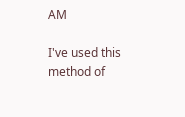AM

I've used this method of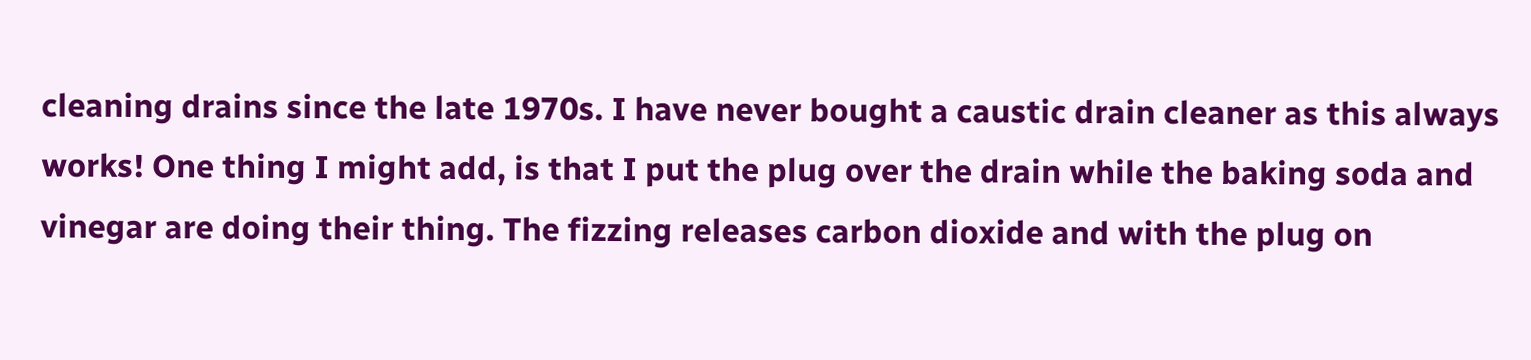cleaning drains since the late 1970s. I have never bought a caustic drain cleaner as this always works! One thing I might add, is that I put the plug over the drain while the baking soda and vinegar are doing their thing. The fizzing releases carbon dioxide and with the plug on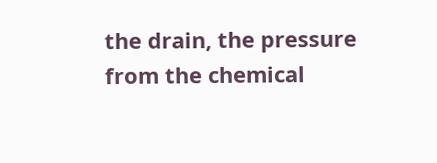the drain, the pressure from the chemical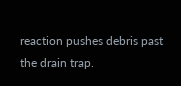reaction pushes debris past the drain trap.